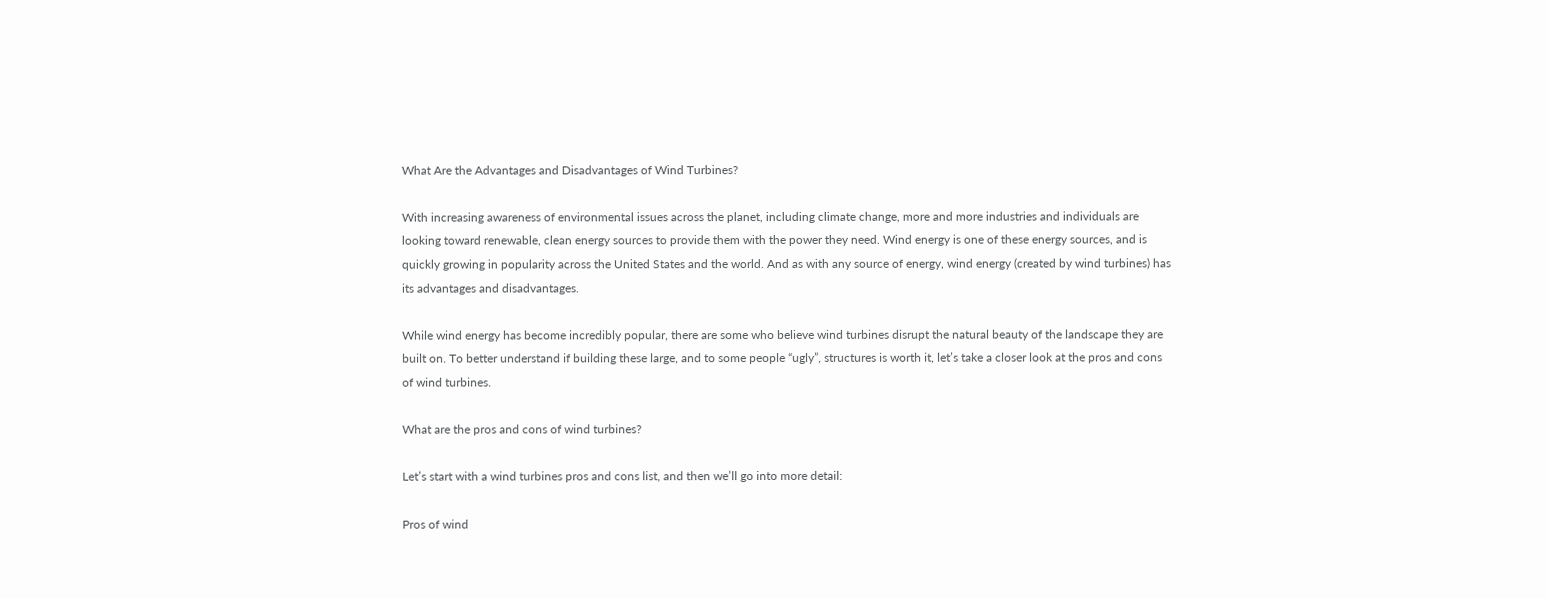What Are the Advantages and Disadvantages of Wind Turbines?

With increasing awareness of environmental issues across the planet, including climate change, more and more industries and individuals are looking toward renewable, clean energy sources to provide them with the power they need. Wind energy is one of these energy sources, and is quickly growing in popularity across the United States and the world. And as with any source of energy, wind energy (created by wind turbines) has its advantages and disadvantages.

While wind energy has become incredibly popular, there are some who believe wind turbines disrupt the natural beauty of the landscape they are built on. To better understand if building these large, and to some people “ugly”, structures is worth it, let’s take a closer look at the pros and cons of wind turbines.

What are the pros and cons of wind turbines?

Let’s start with a wind turbines pros and cons list, and then we’ll go into more detail:

Pros of wind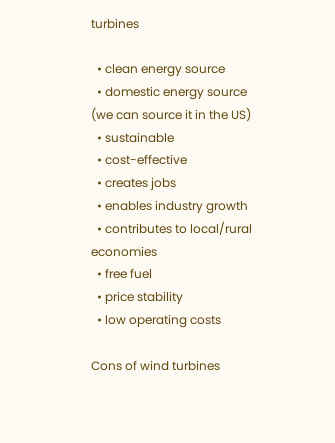turbines

  • clean energy source
  • domestic energy source (we can source it in the US)
  • sustainable
  • cost-effective
  • creates jobs
  • enables industry growth
  • contributes to local/rural economies
  • free fuel
  • price stability
  • low operating costs

Cons of wind turbines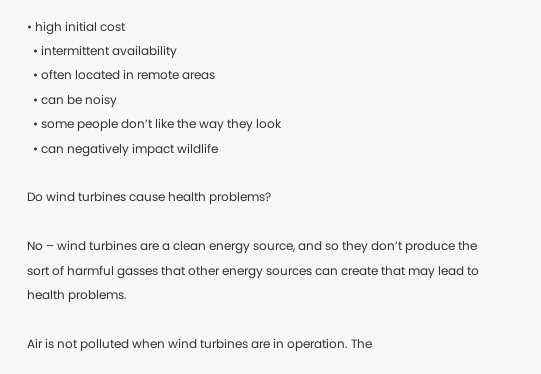• high initial cost
  • intermittent availability
  • often located in remote areas
  • can be noisy
  • some people don’t like the way they look
  • can negatively impact wildlife

Do wind turbines cause health problems?

No – wind turbines are a clean energy source, and so they don’t produce the sort of harmful gasses that other energy sources can create that may lead to health problems.

Air is not polluted when wind turbines are in operation. The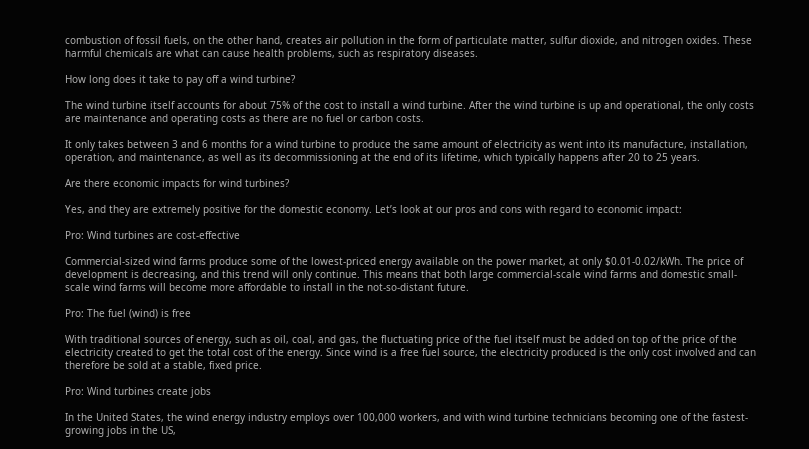combustion of fossil fuels, on the other hand, creates air pollution in the form of particulate matter, sulfur dioxide, and nitrogen oxides. These harmful chemicals are what can cause health problems, such as respiratory diseases.

How long does it take to pay off a wind turbine?

The wind turbine itself accounts for about 75% of the cost to install a wind turbine. After the wind turbine is up and operational, the only costs are maintenance and operating costs as there are no fuel or carbon costs.

It only takes between 3 and 6 months for a wind turbine to produce the same amount of electricity as went into its manufacture, installation, operation, and maintenance, as well as its decommissioning at the end of its lifetime, which typically happens after 20 to 25 years.

Are there economic impacts for wind turbines?

Yes, and they are extremely positive for the domestic economy. Let’s look at our pros and cons with regard to economic impact:

Pro: Wind turbines are cost-effective

Commercial-sized wind farms produce some of the lowest-priced energy available on the power market, at only $0.01-0.02/kWh. The price of development is decreasing, and this trend will only continue. This means that both large commercial-scale wind farms and domestic small-scale wind farms will become more affordable to install in the not-so-distant future.

Pro: The fuel (wind) is free

With traditional sources of energy, such as oil, coal, and gas, the fluctuating price of the fuel itself must be added on top of the price of the electricity created to get the total cost of the energy. Since wind is a free fuel source, the electricity produced is the only cost involved and can therefore be sold at a stable, fixed price.

Pro: Wind turbines create jobs

In the United States, the wind energy industry employs over 100,000 workers, and with wind turbine technicians becoming one of the fastest-growing jobs in the US,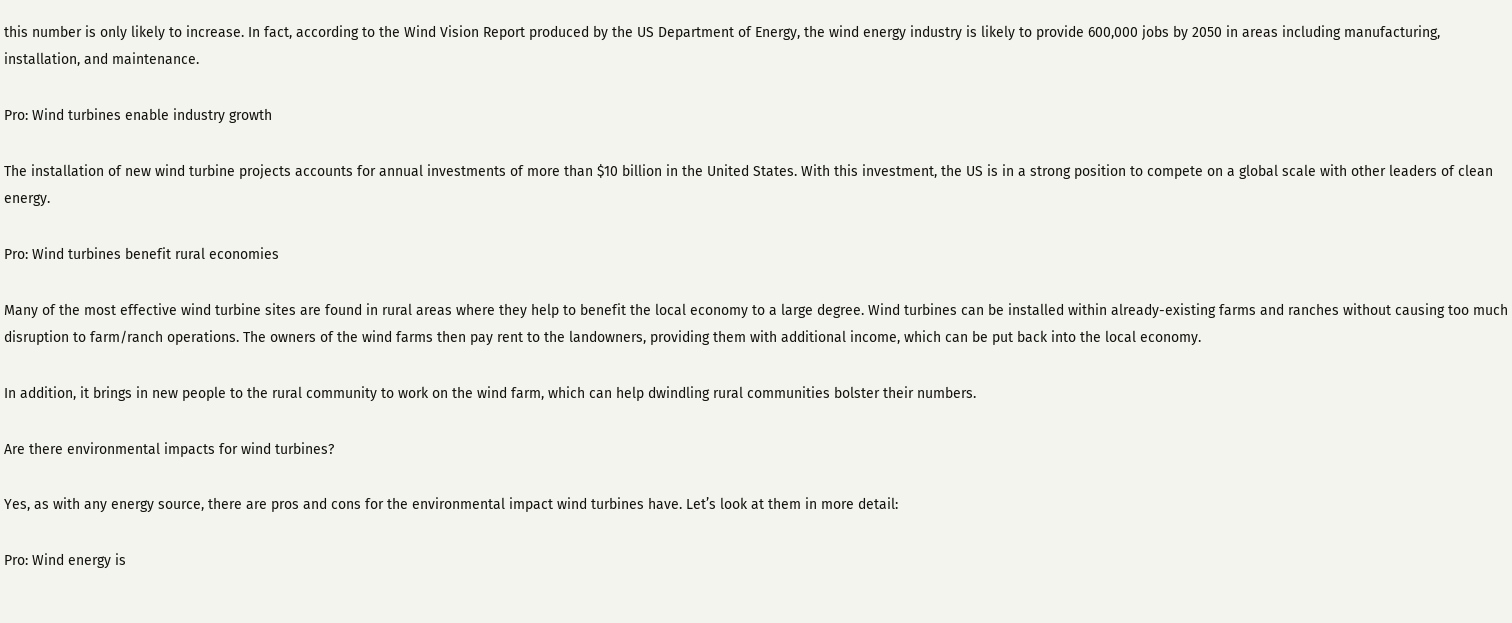this number is only likely to increase. In fact, according to the Wind Vision Report produced by the US Department of Energy, the wind energy industry is likely to provide 600,000 jobs by 2050 in areas including manufacturing, installation, and maintenance.

Pro: Wind turbines enable industry growth

The installation of new wind turbine projects accounts for annual investments of more than $10 billion in the United States. With this investment, the US is in a strong position to compete on a global scale with other leaders of clean energy.

Pro: Wind turbines benefit rural economies

Many of the most effective wind turbine sites are found in rural areas where they help to benefit the local economy to a large degree. Wind turbines can be installed within already-existing farms and ranches without causing too much disruption to farm/ranch operations. The owners of the wind farms then pay rent to the landowners, providing them with additional income, which can be put back into the local economy.

In addition, it brings in new people to the rural community to work on the wind farm, which can help dwindling rural communities bolster their numbers.

Are there environmental impacts for wind turbines?

Yes, as with any energy source, there are pros and cons for the environmental impact wind turbines have. Let’s look at them in more detail:

Pro: Wind energy is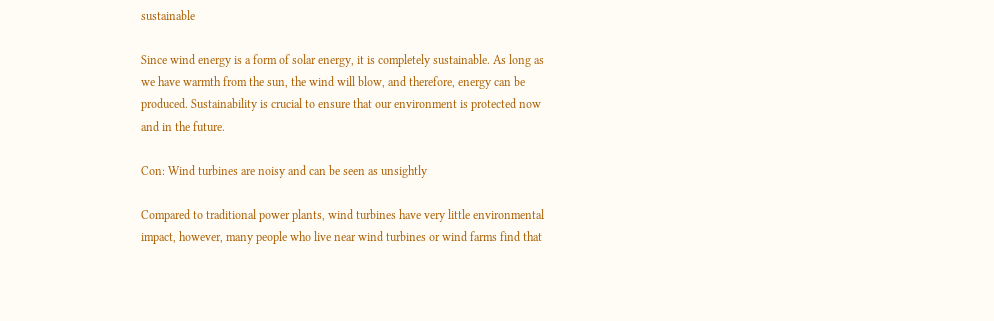sustainable

Since wind energy is a form of solar energy, it is completely sustainable. As long as we have warmth from the sun, the wind will blow, and therefore, energy can be produced. Sustainability is crucial to ensure that our environment is protected now and in the future.

Con: Wind turbines are noisy and can be seen as unsightly

Compared to traditional power plants, wind turbines have very little environmental impact, however, many people who live near wind turbines or wind farms find that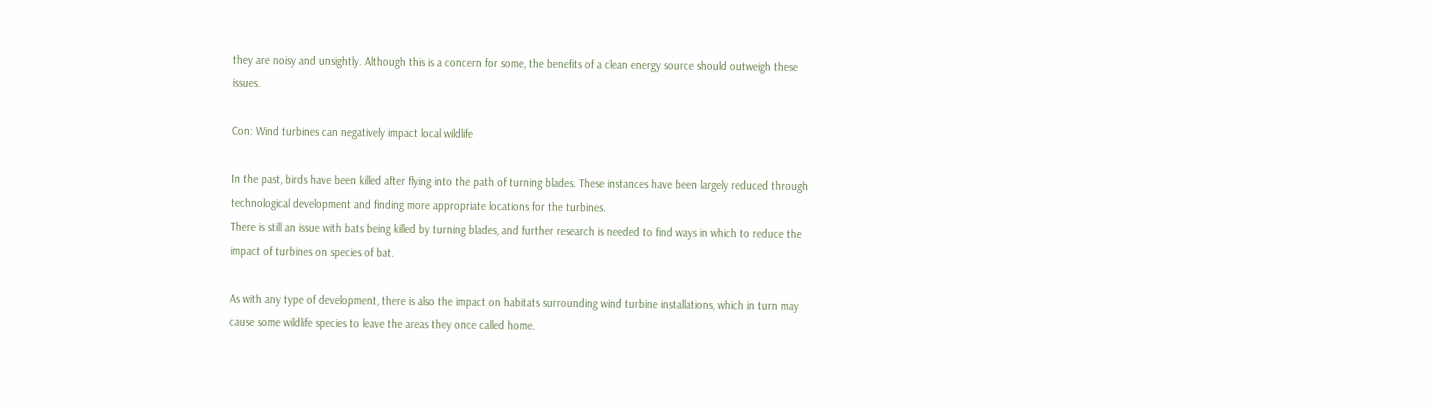they are noisy and unsightly. Although this is a concern for some, the benefits of a clean energy source should outweigh these issues.

Con: Wind turbines can negatively impact local wildlife

In the past, birds have been killed after flying into the path of turning blades. These instances have been largely reduced through technological development and finding more appropriate locations for the turbines.
There is still an issue with bats being killed by turning blades, and further research is needed to find ways in which to reduce the impact of turbines on species of bat.

As with any type of development, there is also the impact on habitats surrounding wind turbine installations, which in turn may cause some wildlife species to leave the areas they once called home.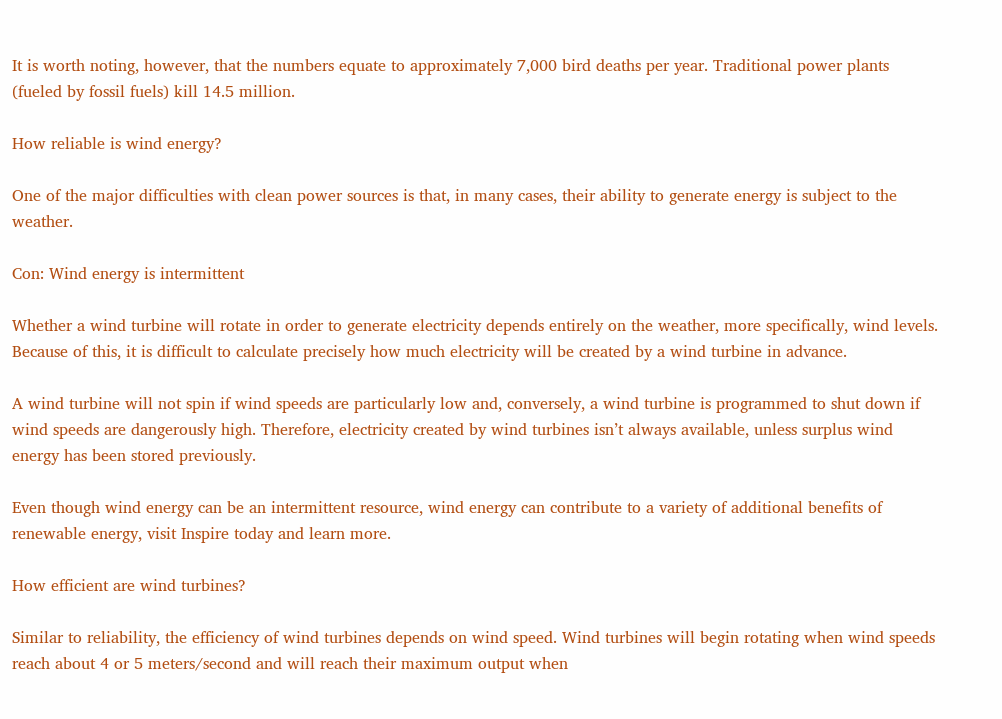It is worth noting, however, that the numbers equate to approximately 7,000 bird deaths per year. Traditional power plants (fueled by fossil fuels) kill 14.5 million.

How reliable is wind energy?

One of the major difficulties with clean power sources is that, in many cases, their ability to generate energy is subject to the weather.

Con: Wind energy is intermittent

Whether a wind turbine will rotate in order to generate electricity depends entirely on the weather, more specifically, wind levels. Because of this, it is difficult to calculate precisely how much electricity will be created by a wind turbine in advance.

A wind turbine will not spin if wind speeds are particularly low and, conversely, a wind turbine is programmed to shut down if wind speeds are dangerously high. Therefore, electricity created by wind turbines isn’t always available, unless surplus wind energy has been stored previously.

Even though wind energy can be an intermittent resource, wind energy can contribute to a variety of additional benefits of renewable energy, visit Inspire today and learn more.

How efficient are wind turbines?

Similar to reliability, the efficiency of wind turbines depends on wind speed. Wind turbines will begin rotating when wind speeds reach about 4 or 5 meters/second and will reach their maximum output when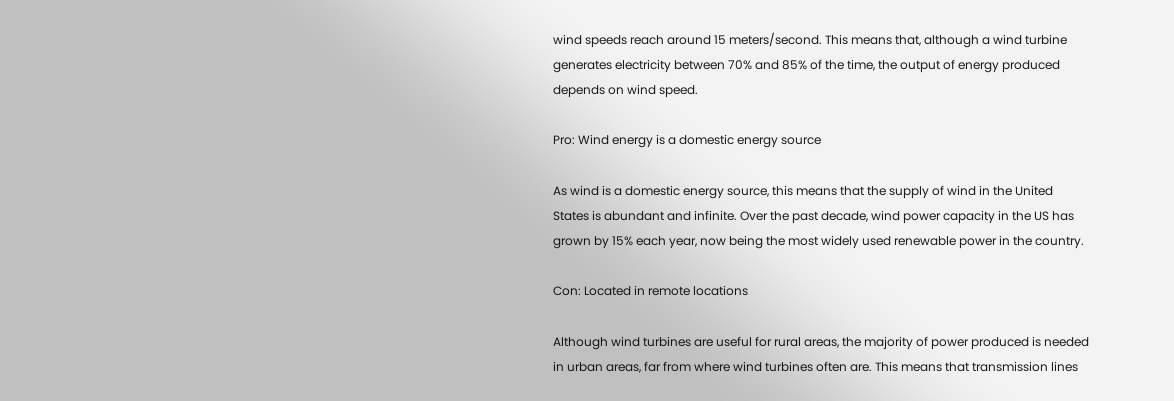wind speeds reach around 15 meters/second. This means that, although a wind turbine generates electricity between 70% and 85% of the time, the output of energy produced depends on wind speed.

Pro: Wind energy is a domestic energy source

As wind is a domestic energy source, this means that the supply of wind in the United States is abundant and infinite. Over the past decade, wind power capacity in the US has grown by 15% each year, now being the most widely used renewable power in the country.

Con: Located in remote locations

Although wind turbines are useful for rural areas, the majority of power produced is needed in urban areas, far from where wind turbines often are. This means that transmission lines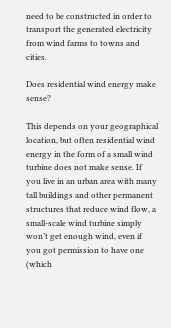need to be constructed in order to transport the generated electricity from wind farms to towns and cities.

Does residential wind energy make sense?

This depends on your geographical location, but often residential wind energy in the form of a small wind turbine does not make sense. If you live in an urban area with many tall buildings and other permanent structures that reduce wind flow, a small-scale wind turbine simply won’t get enough wind, even if you got permission to have one (which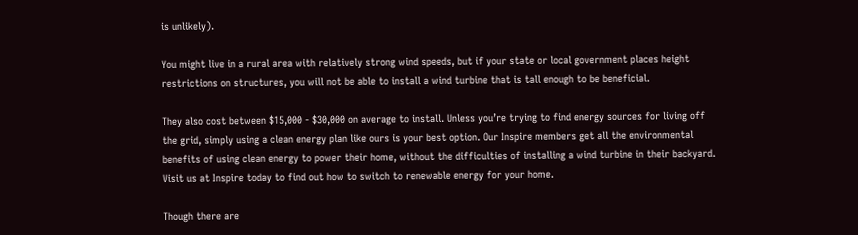is unlikely).

You might live in a rural area with relatively strong wind speeds, but if your state or local government places height restrictions on structures, you will not be able to install a wind turbine that is tall enough to be beneficial.

They also cost between $15,000 - $30,000 on average to install. Unless you’re trying to find energy sources for living off the grid, simply using a clean energy plan like ours is your best option. Our Inspire members get all the environmental benefits of using clean energy to power their home, without the difficulties of installing a wind turbine in their backyard. Visit us at Inspire today to find out how to switch to renewable energy for your home.

Though there are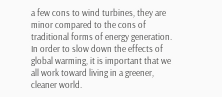a few cons to wind turbines, they are minor compared to the cons of traditional forms of energy generation. In order to slow down the effects of global warming, it is important that we all work toward living in a greener, cleaner world.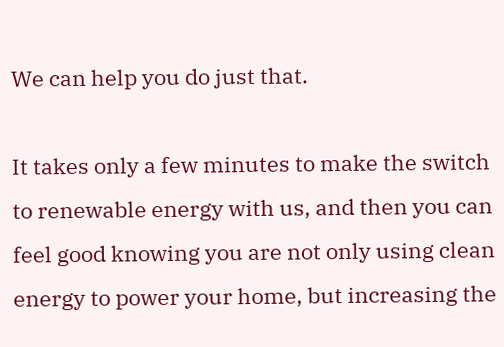We can help you do just that.

It takes only a few minutes to make the switch to renewable energy with us, and then you can feel good knowing you are not only using clean energy to power your home, but increasing the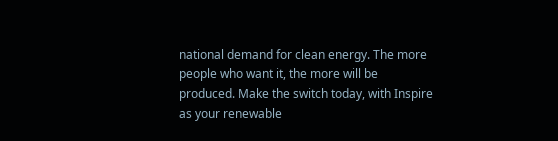national demand for clean energy. The more people who want it, the more will be produced. Make the switch today, with Inspire as your renewable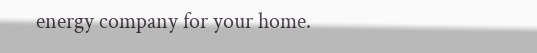energy company for your home.